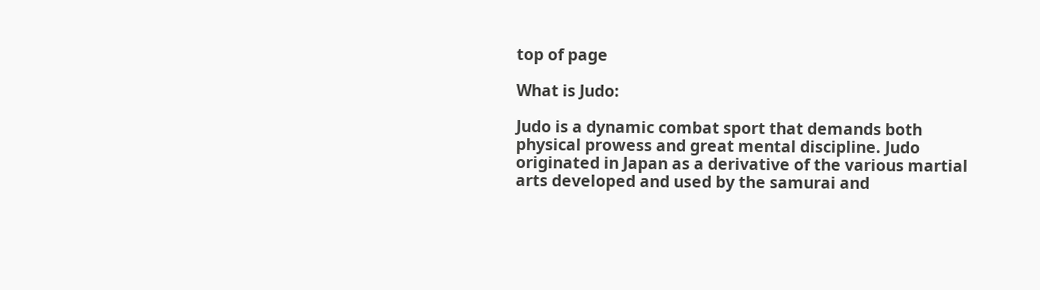top of page

What is Judo:

Judo is a dynamic combat sport that demands both physical prowess and great mental discipline. Judo originated in Japan as a derivative of the various martial arts developed and used by the samurai and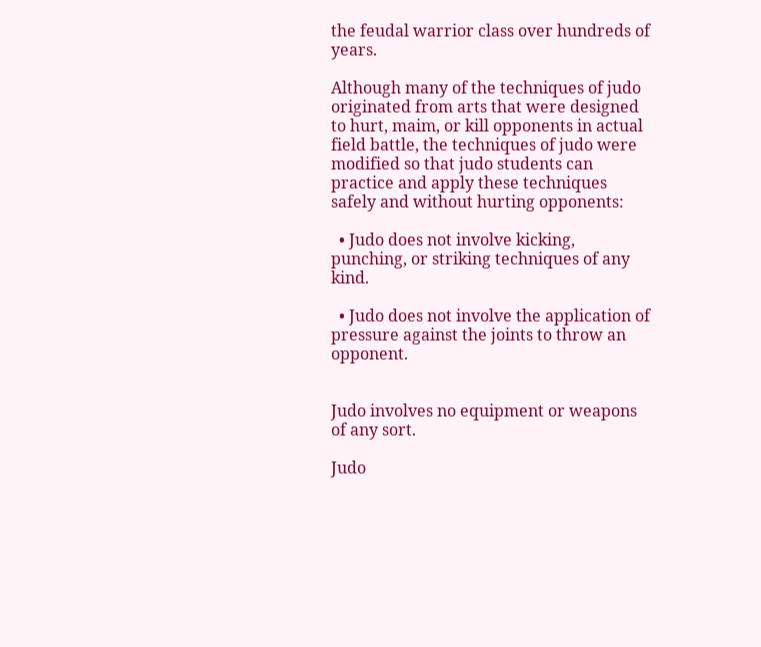the feudal warrior class over hundreds of years.

Although many of the techniques of judo originated from arts that were designed to hurt, maim, or kill opponents in actual field battle, the techniques of judo were modified so that judo students can practice and apply these techniques safely and without hurting opponents:

  • Judo does not involve kicking, punching, or striking techniques of any kind.

  • Judo does not involve the application of pressure against the joints to throw an opponent.


Judo involves no equipment or weapons of any sort.

Judo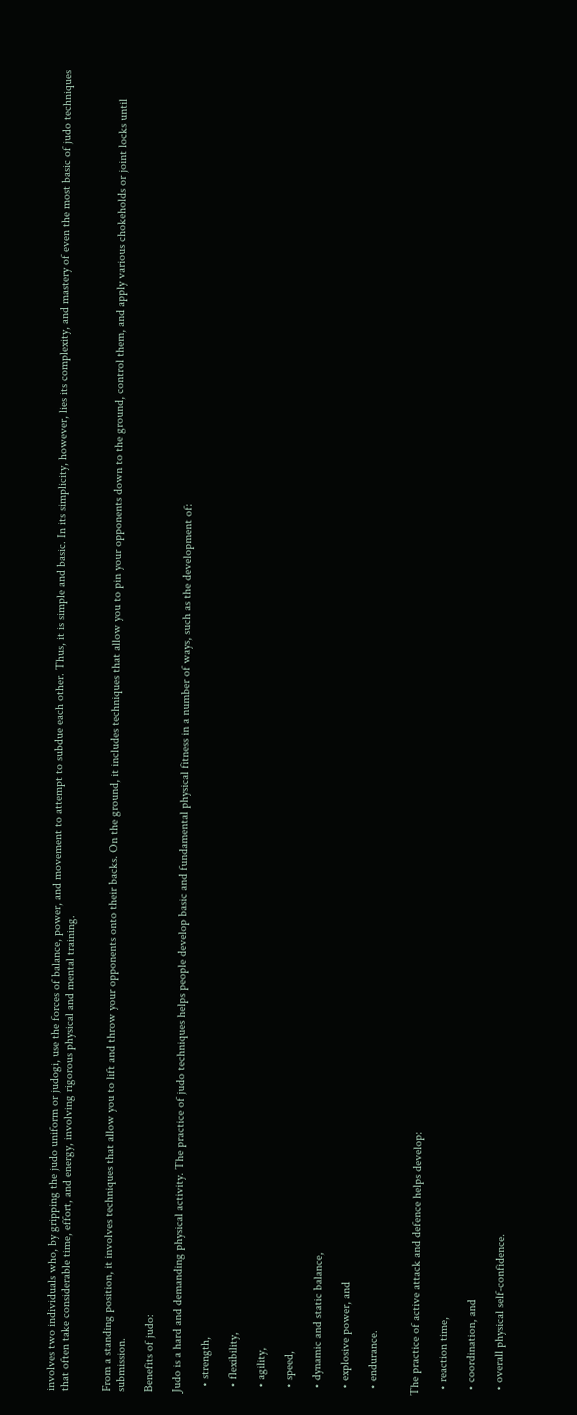involves two individuals who, by gripping the judo uniform or judogi, use the forces of balance, power, and movement to attempt to subdue each other. Thus, it is simple and basic. In its simplicity, however, lies its complexity, and mastery of even the most basic of judo techniques that often take considerable time, effort, and energy, involving rigorous physical and mental training.


From a standing position, it involves techniques that allow you to lift and throw your opponents onto their backs. On the ground, it includes techniques that allow you to pin your opponents down to the ground, control them, and apply various chokeholds or joint locks until submission.

Benefits of judo:

Judo is a hard and demanding physical activity. The practice of judo techniques helps people develop basic and fundamental physical fitness in a number of ways, such as the development of:

  • strength,

  • flexibility,

  • agility,

  • speed,

  • dynamic and static balance,

  • explosive power, and

  • endurance.


The practice of active attack and defence helps develop:

  • reaction time,

  • coordination, and

  • overall physical self-confidence.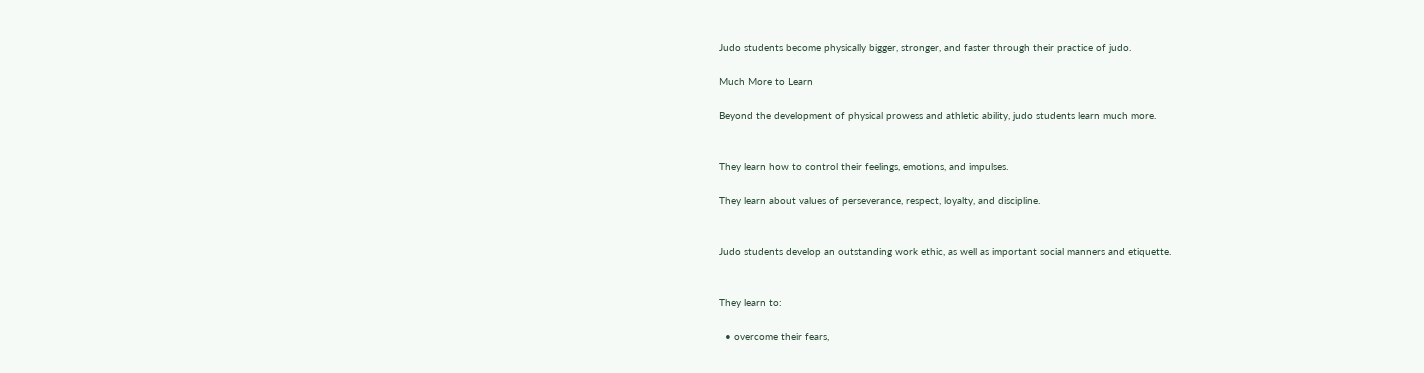Judo students become physically bigger, stronger, and faster through their practice of judo.

Much More to Learn

Beyond the development of physical prowess and athletic ability, judo students learn much more.


They learn how to control their feelings, emotions, and impulses.

They learn about values of perseverance, respect, loyalty, and discipline.


Judo students develop an outstanding work ethic, as well as important social manners and etiquette.


They learn to:

  • overcome their fears,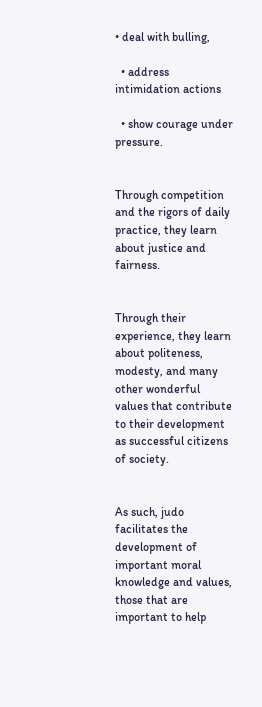• deal with bulling,

  • address intimidation actions

  • show courage under pressure.


Through competition and the rigors of daily practice, they learn about justice and fairness.


Through their experience, they learn about politeness, modesty, and many other wonderful values that contribute to their development as successful citizens of society.


As such, judo facilitates the development of important moral knowledge and values, those that are important to help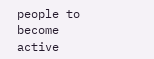people to become active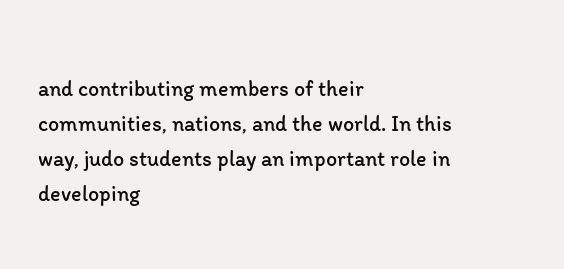and contributing members of their communities, nations, and the world. In this way, judo students play an important role in developing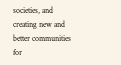societies, and creating new and better communities for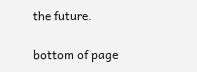the future.

bottom of page